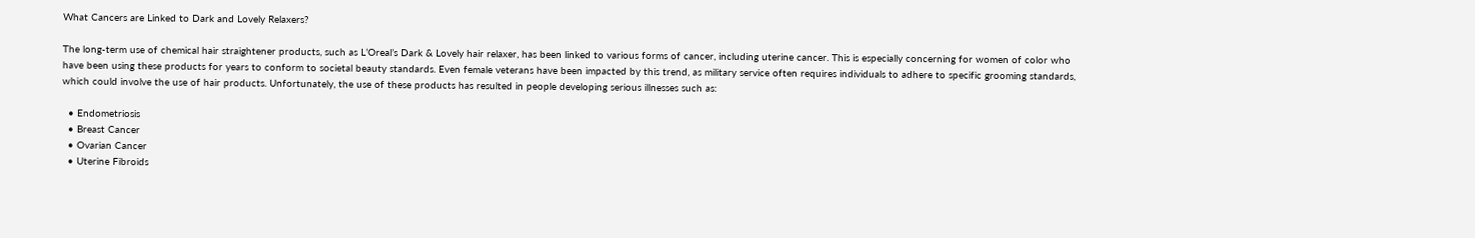What Cancers are Linked to Dark and Lovely Relaxers?

The long-term use of chemical hair straightener products, such as L’Oreal’s Dark & Lovely hair relaxer, has been linked to various forms of cancer, including uterine cancer. This is especially concerning for women of color who have been using these products for years to conform to societal beauty standards. Even female veterans have been impacted by this trend, as military service often requires individuals to adhere to specific grooming standards, which could involve the use of hair products. Unfortunately, the use of these products has resulted in people developing serious illnesses such as:

  • Endometriosis
  • Breast Cancer
  • Ovarian Cancer
  • Uterine Fibroids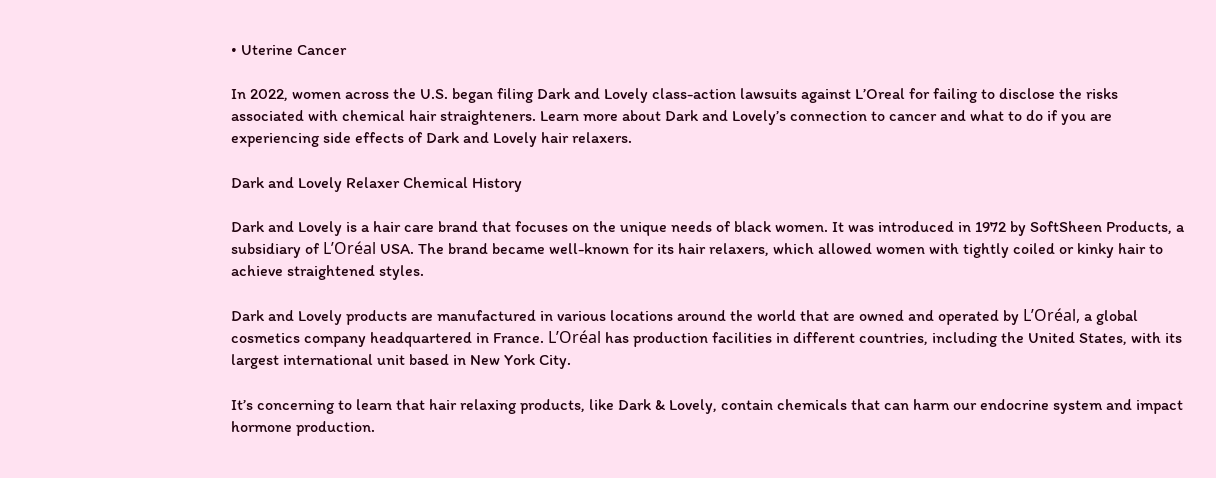• Uterine Cancer

In 2022, women across the U.S. began filing Dark and Lovely class-action lawsuits against L’Oreal for failing to disclose the risks associated with chemical hair straighteners. Learn more about Dark and Lovely’s connection to cancer and what to do if you are experiencing side effects of Dark and Lovely hair relaxers.

Dark and Lovely Relaxer Chemical History

Dark and Lovely is a hair care brand that focuses on the unique needs of black women. It was introduced in 1972 by SoftSheen Products, a subsidiary of L’Oréal USA. The brand became well-known for its hair relaxers, which allowed women with tightly coiled or kinky hair to achieve straightened styles.

Dark and Lovely products are manufactured in various locations around the world that are owned and operated by L’Oréal, a global cosmetics company headquartered in France. L’Oréal has production facilities in different countries, including the United States, with its largest international unit based in New York City.

It’s concerning to learn that hair relaxing products, like Dark & Lovely, contain chemicals that can harm our endocrine system and impact hormone production.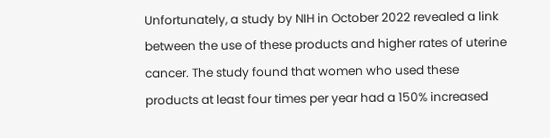Unfortunately, a study by NIH in October 2022 revealed a link between the use of these products and higher rates of uterine cancer. The study found that women who used these products at least four times per year had a 150% increased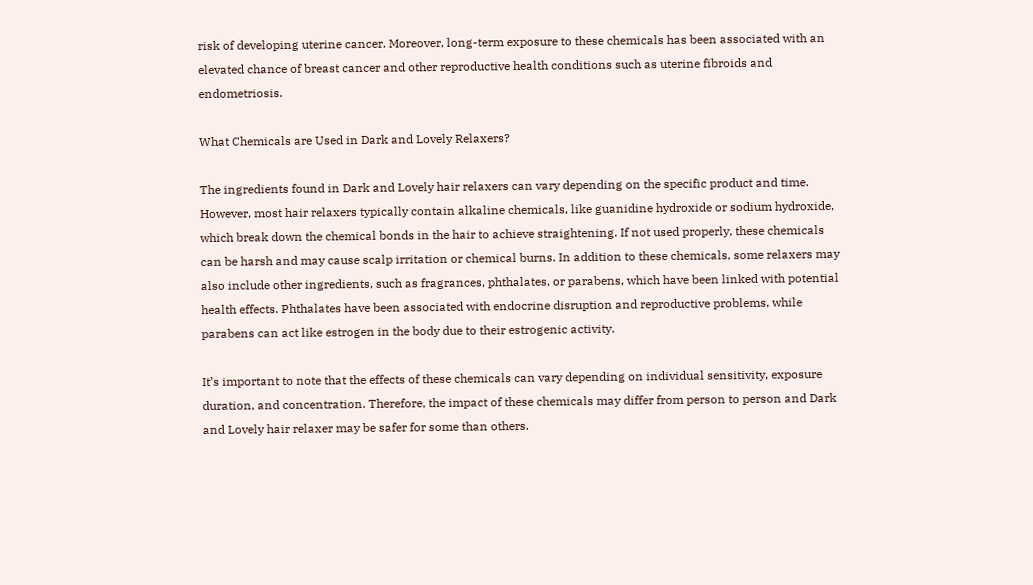risk of developing uterine cancer. Moreover, long-term exposure to these chemicals has been associated with an elevated chance of breast cancer and other reproductive health conditions such as uterine fibroids and endometriosis.

What Chemicals are Used in Dark and Lovely Relaxers?

The ingredients found in Dark and Lovely hair relaxers can vary depending on the specific product and time. However, most hair relaxers typically contain alkaline chemicals, like guanidine hydroxide or sodium hydroxide, which break down the chemical bonds in the hair to achieve straightening. If not used properly, these chemicals can be harsh and may cause scalp irritation or chemical burns. In addition to these chemicals, some relaxers may also include other ingredients, such as fragrances, phthalates, or parabens, which have been linked with potential health effects. Phthalates have been associated with endocrine disruption and reproductive problems, while parabens can act like estrogen in the body due to their estrogenic activity.

It’s important to note that the effects of these chemicals can vary depending on individual sensitivity, exposure duration, and concentration. Therefore, the impact of these chemicals may differ from person to person and Dark and Lovely hair relaxer may be safer for some than others.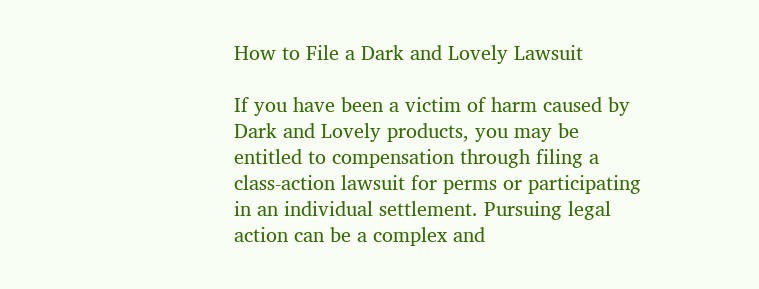How to File a Dark and Lovely Lawsuit

If you have been a victim of harm caused by Dark and Lovely products, you may be entitled to compensation through filing a class-action lawsuit for perms or participating in an individual settlement. Pursuing legal action can be a complex and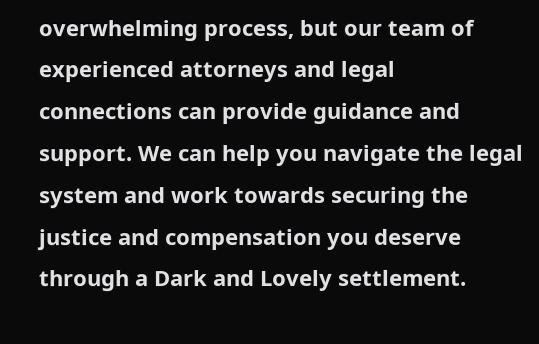overwhelming process, but our team of experienced attorneys and legal connections can provide guidance and support. We can help you navigate the legal system and work towards securing the justice and compensation you deserve through a Dark and Lovely settlement.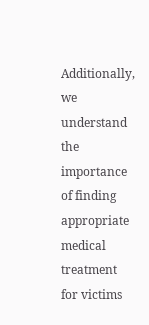Additionally, we understand the importance of finding appropriate medical treatment for victims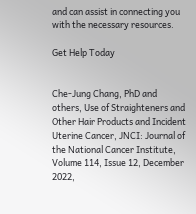and can assist in connecting you with the necessary resources.

Get Help Today


Che-Jung Chang, PhD and others, Use of Straighteners and Other Hair Products and Incident Uterine Cancer, JNCI: Journal of the National Cancer Institute, Volume 114, Issue 12, December 2022,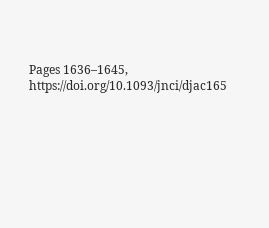Pages 1636–1645, https://doi.org/10.1093/jnci/djac165